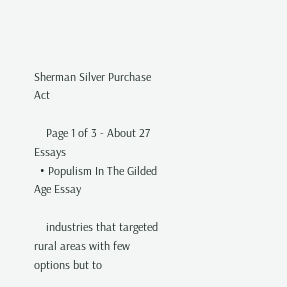Sherman Silver Purchase Act

    Page 1 of 3 - About 27 Essays
  • Populism In The Gilded Age Essay

    industries that targeted rural areas with few options but to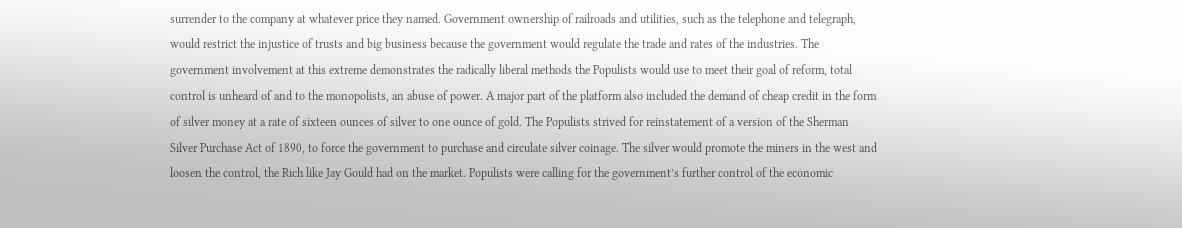surrender to the company at whatever price they named. Government ownership of railroads and utilities, such as the telephone and telegraph, would restrict the injustice of trusts and big business because the government would regulate the trade and rates of the industries. The government involvement at this extreme demonstrates the radically liberal methods the Populists would use to meet their goal of reform, total control is unheard of and to the monopolists, an abuse of power. A major part of the platform also included the demand of cheap credit in the form of silver money at a rate of sixteen ounces of silver to one ounce of gold. The Populists strived for reinstatement of a version of the Sherman Silver Purchase Act of 1890, to force the government to purchase and circulate silver coinage. The silver would promote the miners in the west and loosen the control, the Rich like Jay Gould had on the market. Populists were calling for the government’s further control of the economic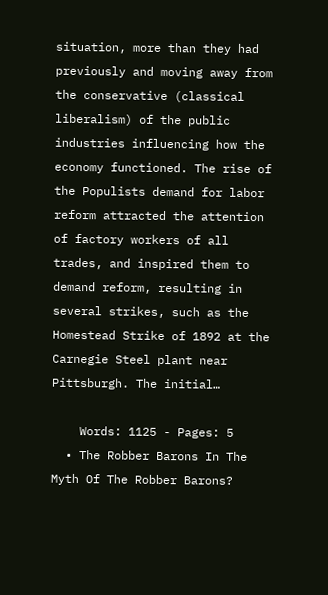situation, more than they had previously and moving away from the conservative (classical liberalism) of the public industries influencing how the economy functioned. The rise of the Populists demand for labor reform attracted the attention of factory workers of all trades, and inspired them to demand reform, resulting in several strikes, such as the Homestead Strike of 1892 at the Carnegie Steel plant near Pittsburgh. The initial…

    Words: 1125 - Pages: 5
  • The Robber Barons In The Myth Of The Robber Barons?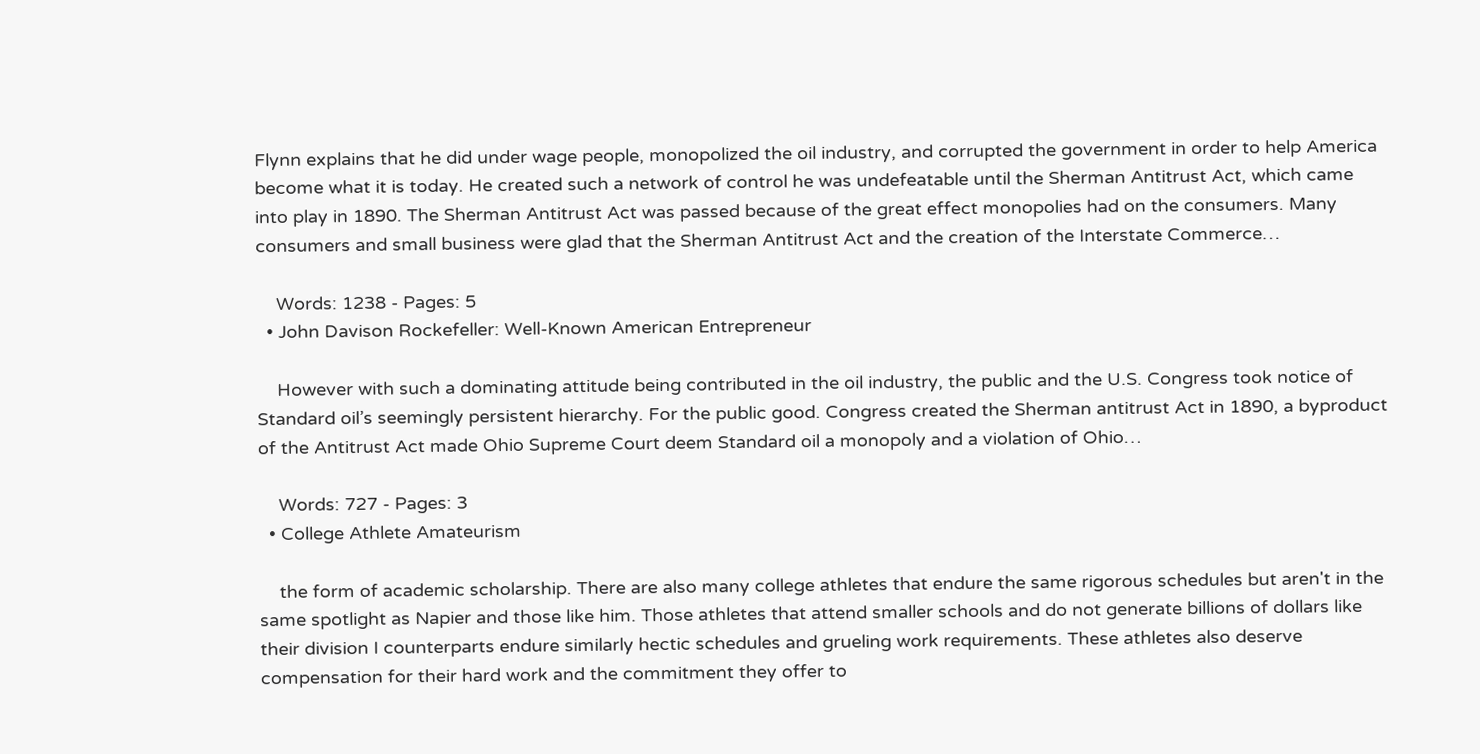Flynn explains that he did under wage people, monopolized the oil industry, and corrupted the government in order to help America become what it is today. He created such a network of control he was undefeatable until the Sherman Antitrust Act, which came into play in 1890. The Sherman Antitrust Act was passed because of the great effect monopolies had on the consumers. Many consumers and small business were glad that the Sherman Antitrust Act and the creation of the Interstate Commerce…

    Words: 1238 - Pages: 5
  • John Davison Rockefeller: Well-Known American Entrepreneur

    However with such a dominating attitude being contributed in the oil industry, the public and the U.S. Congress took notice of Standard oil’s seemingly persistent hierarchy. For the public good. Congress created the Sherman antitrust Act in 1890, a byproduct of the Antitrust Act made Ohio Supreme Court deem Standard oil a monopoly and a violation of Ohio…

    Words: 727 - Pages: 3
  • College Athlete Amateurism

    the form of academic scholarship. There are also many college athletes that endure the same rigorous schedules but aren't in the same spotlight as Napier and those like him. Those athletes that attend smaller schools and do not generate billions of dollars like their division I counterparts endure similarly hectic schedules and grueling work requirements. These athletes also deserve compensation for their hard work and the commitment they offer to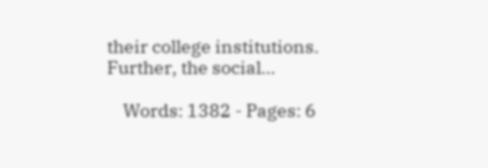their college institutions. Further, the social…

    Words: 1382 - Pages: 6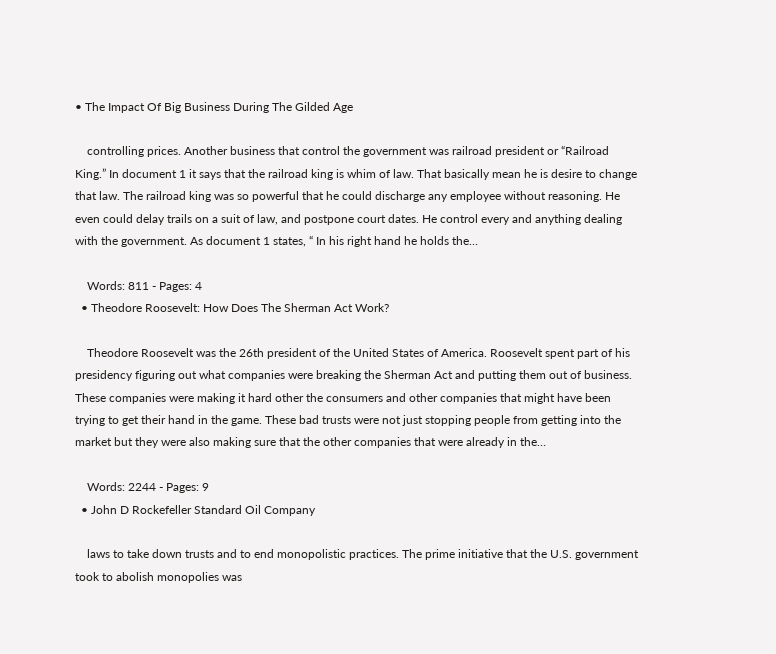• The Impact Of Big Business During The Gilded Age

    controlling prices. Another business that control the government was railroad president or “Railroad King.” In document 1 it says that the railroad king is whim of law. That basically mean he is desire to change that law. The railroad king was so powerful that he could discharge any employee without reasoning. He even could delay trails on a suit of law, and postpone court dates. He control every and anything dealing with the government. As document 1 states, “ In his right hand he holds the…

    Words: 811 - Pages: 4
  • Theodore Roosevelt: How Does The Sherman Act Work?

    Theodore Roosevelt was the 26th president of the United States of America. Roosevelt spent part of his presidency figuring out what companies were breaking the Sherman Act and putting them out of business. These companies were making it hard other the consumers and other companies that might have been trying to get their hand in the game. These bad trusts were not just stopping people from getting into the market but they were also making sure that the other companies that were already in the…

    Words: 2244 - Pages: 9
  • John D Rockefeller Standard Oil Company

    laws to take down trusts and to end monopolistic practices. The prime initiative that the U.S. government took to abolish monopolies was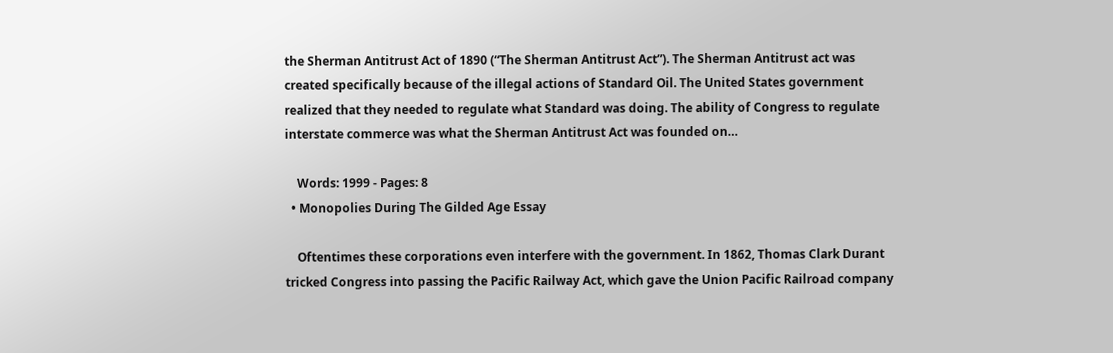the Sherman Antitrust Act of 1890 (“The Sherman Antitrust Act”). The Sherman Antitrust act was created specifically because of the illegal actions of Standard Oil. The United States government realized that they needed to regulate what Standard was doing. The ability of Congress to regulate interstate commerce was what the Sherman Antitrust Act was founded on…

    Words: 1999 - Pages: 8
  • Monopolies During The Gilded Age Essay

    Oftentimes these corporations even interfere with the government. In 1862, Thomas Clark Durant tricked Congress into passing the Pacific Railway Act, which gave the Union Pacific Railroad company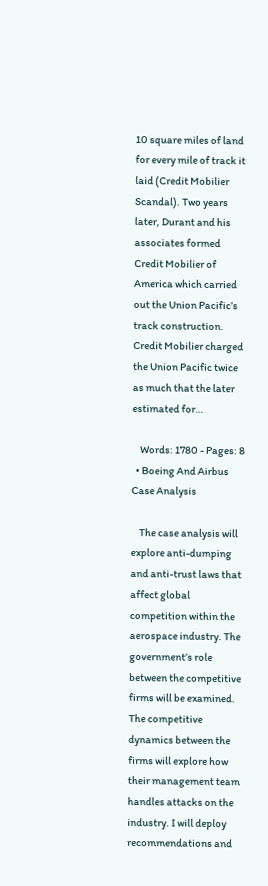10 square miles of land for every mile of track it laid (Credit Mobilier Scandal). Two years later, Durant and his associates formed Credit Mobilier of America which carried out the Union Pacific’s track construction. Credit Mobilier charged the Union Pacific twice as much that the later estimated for…

    Words: 1780 - Pages: 8
  • Boeing And Airbus Case Analysis

    The case analysis will explore anti-dumping and anti-trust laws that affect global competition within the aerospace industry. The government’s role between the competitive firms will be examined. The competitive dynamics between the firms will explore how their management team handles attacks on the industry. I will deploy recommendations and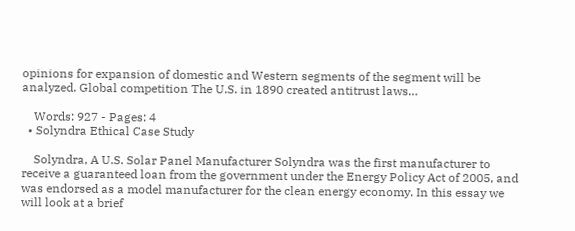opinions for expansion of domestic and Western segments of the segment will be analyzed. Global competition The U.S. in 1890 created antitrust laws…

    Words: 927 - Pages: 4
  • Solyndra Ethical Case Study

    Solyndra, A U.S. Solar Panel Manufacturer Solyndra was the first manufacturer to receive a guaranteed loan from the government under the Energy Policy Act of 2005, and was endorsed as a model manufacturer for the clean energy economy. In this essay we will look at a brief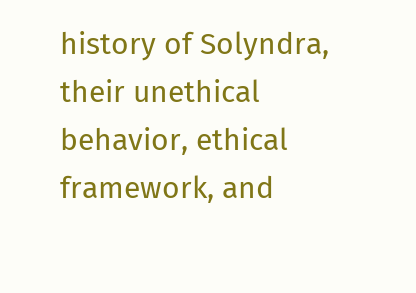history of Solyndra, their unethical behavior, ethical framework, and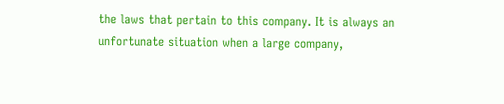the laws that pertain to this company. It is always an unfortunate situation when a large company,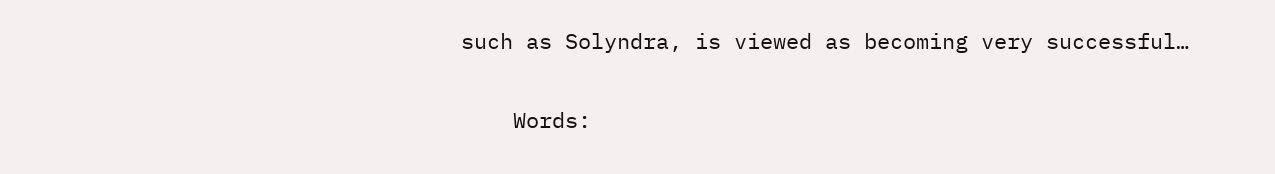such as Solyndra, is viewed as becoming very successful…

    Words: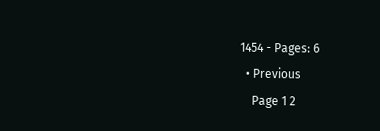1454 - Pages: 6
  • Previous
    Page 1 2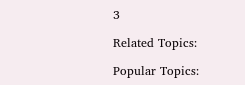3

Related Topics:

Popular Topics: